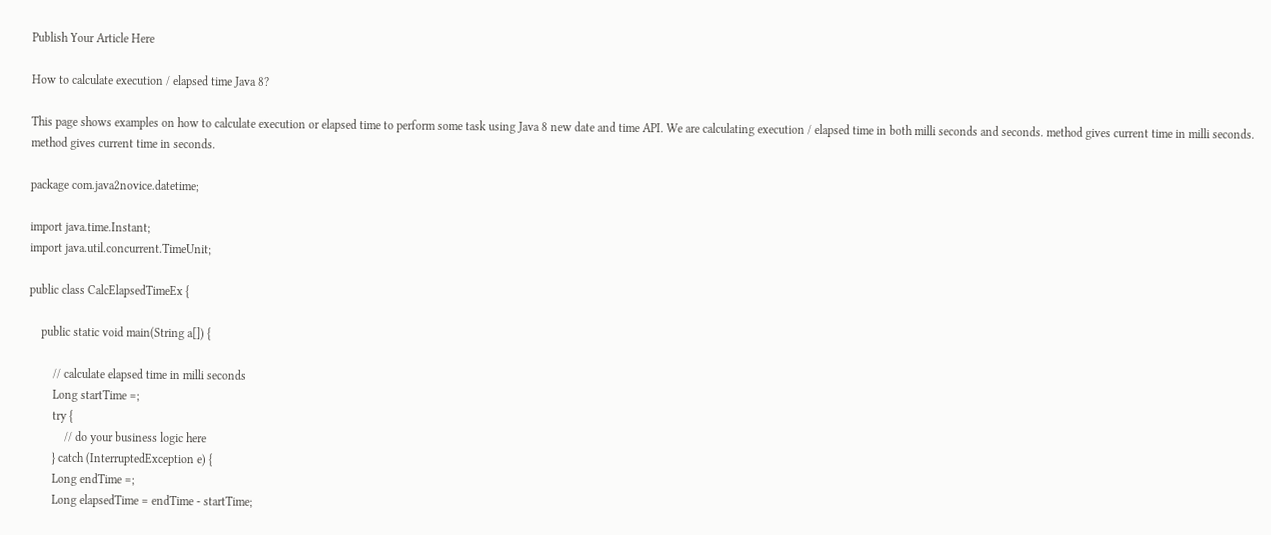Publish Your Article Here

How to calculate execution / elapsed time Java 8?

This page shows examples on how to calculate execution or elapsed time to perform some task using Java 8 new date and time API. We are calculating execution / elapsed time in both milli seconds and seconds. method gives current time in milli seconds. method gives current time in seconds.

package com.java2novice.datetime;

import java.time.Instant;
import java.util.concurrent.TimeUnit;

public class CalcElapsedTimeEx {

    public static void main(String a[]) {

        // calculate elapsed time in milli seconds
        Long startTime =;
        try {
            // do your business logic here
        } catch (InterruptedException e) {
        Long endTime =;
        Long elapsedTime = endTime - startTime;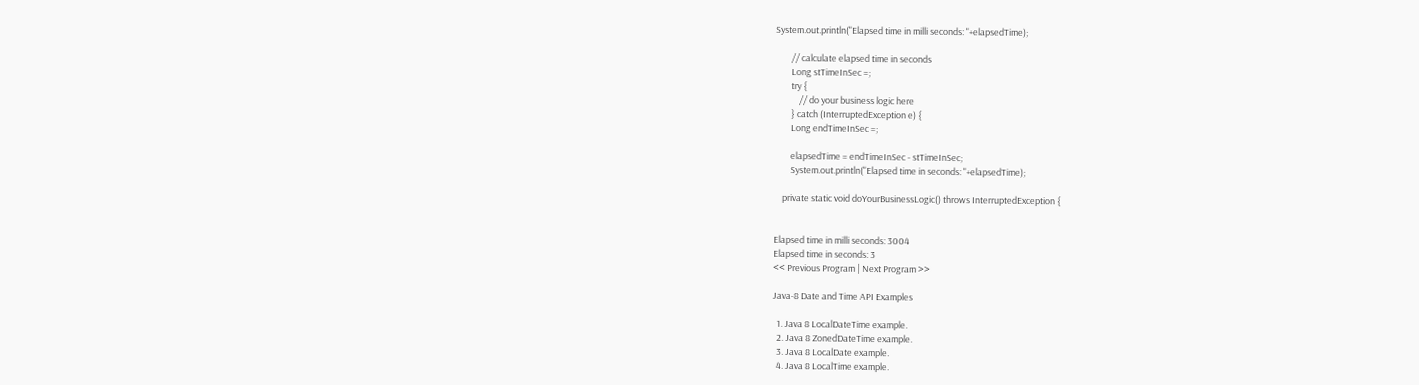System.out.println("Elapsed time in milli seconds: "+elapsedTime);

        // calculate elapsed time in seconds
        Long stTimeInSec =;
        try {
            // do your business logic here
        } catch (InterruptedException e) {
        Long endTimeInSec =;

        elapsedTime = endTimeInSec - stTimeInSec;
        System.out.println("Elapsed time in seconds: "+elapsedTime);

    private static void doYourBusinessLogic() throws InterruptedException {


Elapsed time in milli seconds: 3004
Elapsed time in seconds: 3
<< Previous Program | Next Program >>

Java-8 Date and Time API Examples

  1. Java 8 LocalDateTime example.
  2. Java 8 ZonedDateTime example.
  3. Java 8 LocalDate example.
  4. Java 8 LocalTime example.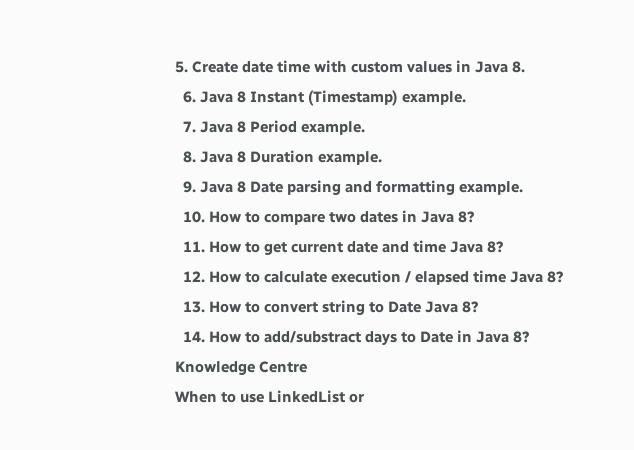5. Create date time with custom values in Java 8.
  6. Java 8 Instant (Timestamp) example.
  7. Java 8 Period example.
  8. Java 8 Duration example.
  9. Java 8 Date parsing and formatting example.
  10. How to compare two dates in Java 8?
  11. How to get current date and time Java 8?
  12. How to calculate execution / elapsed time Java 8?
  13. How to convert string to Date Java 8?
  14. How to add/substract days to Date in Java 8?
Knowledge Centre
When to use LinkedList or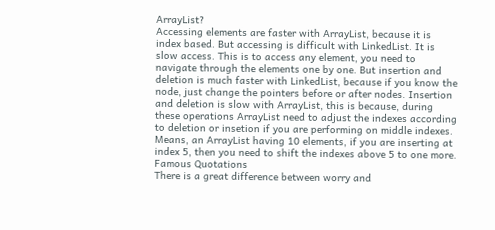ArrayList?
Accessing elements are faster with ArrayList, because it is index based. But accessing is difficult with LinkedList. It is slow access. This is to access any element, you need to navigate through the elements one by one. But insertion and deletion is much faster with LinkedList, because if you know the node, just change the pointers before or after nodes. Insertion and deletion is slow with ArrayList, this is because, during these operations ArrayList need to adjust the indexes according to deletion or insetion if you are performing on middle indexes. Means, an ArrayList having 10 elements, if you are inserting at index 5, then you need to shift the indexes above 5 to one more.
Famous Quotations
There is a great difference between worry and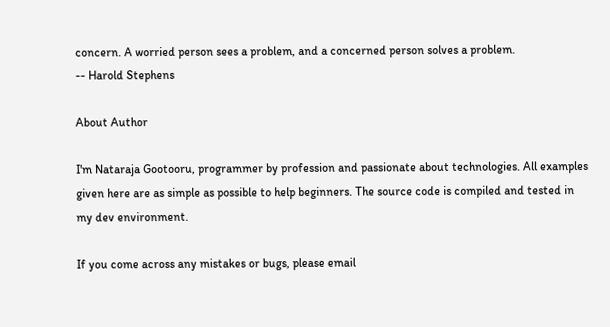concern. A worried person sees a problem, and a concerned person solves a problem.
-- Harold Stephens

About Author

I'm Nataraja Gootooru, programmer by profession and passionate about technologies. All examples given here are as simple as possible to help beginners. The source code is compiled and tested in my dev environment.

If you come across any mistakes or bugs, please email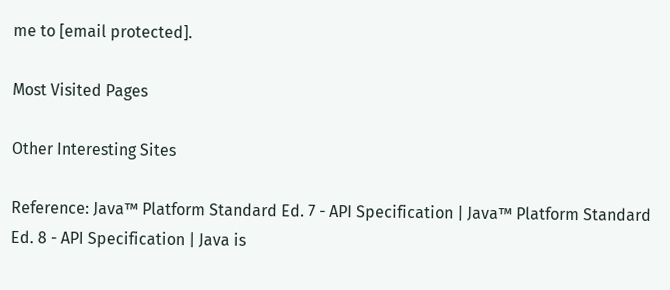me to [email protected].

Most Visited Pages

Other Interesting Sites

Reference: Java™ Platform Standard Ed. 7 - API Specification | Java™ Platform Standard Ed. 8 - API Specification | Java is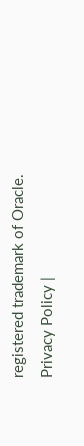registered trademark of Oracle.
Privacy Policy |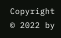Copyright © 2022 by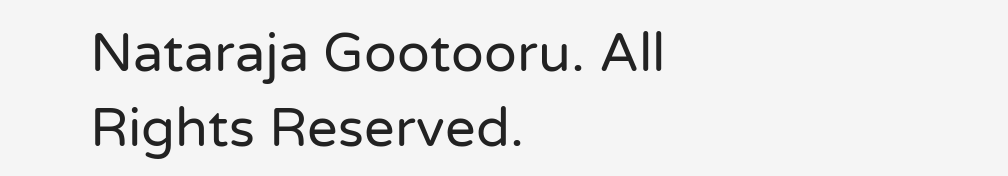Nataraja Gootooru. All Rights Reserved.